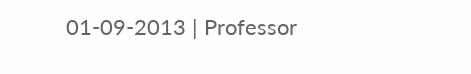01-09-2013 | Professor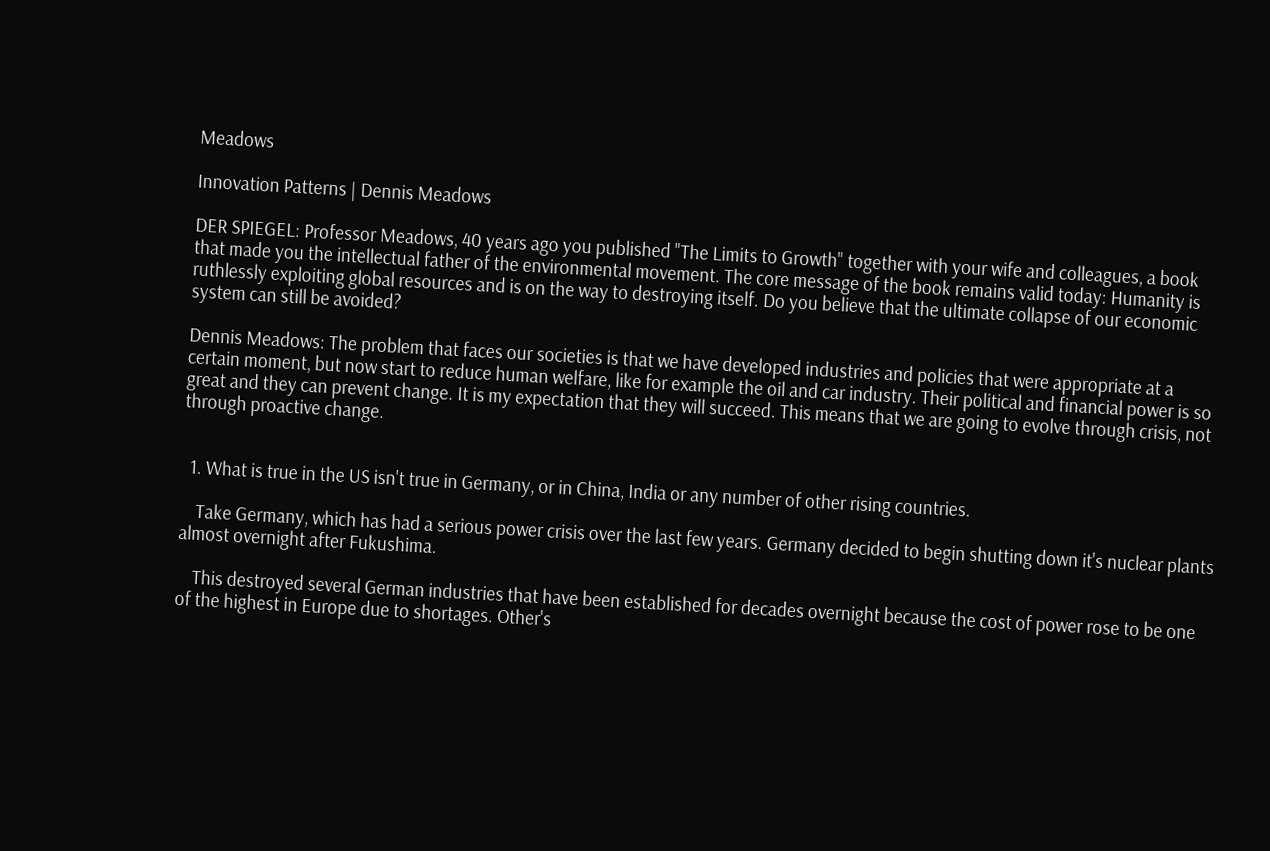Meadows

Innovation Patterns | Dennis Meadows

DER SPIEGEL: Professor Meadows, 40 years ago you published "The Limits to Growth" together with your wife and colleagues, a book that made you the intellectual father of the environmental movement. The core message of the book remains valid today: Humanity is ruthlessly exploiting global resources and is on the way to destroying itself. Do you believe that the ultimate collapse of our economic system can still be avoided?

Dennis Meadows: The problem that faces our societies is that we have developed industries and policies that were appropriate at a certain moment, but now start to reduce human welfare, like for example the oil and car industry. Their political and financial power is so great and they can prevent change. It is my expectation that they will succeed. This means that we are going to evolve through crisis, not through proactive change.


  1. What is true in the US isn't true in Germany, or in China, India or any number of other rising countries.

    Take Germany, which has had a serious power crisis over the last few years. Germany decided to begin shutting down it's nuclear plants almost overnight after Fukushima.

    This destroyed several German industries that have been established for decades overnight because the cost of power rose to be one of the highest in Europe due to shortages. Other's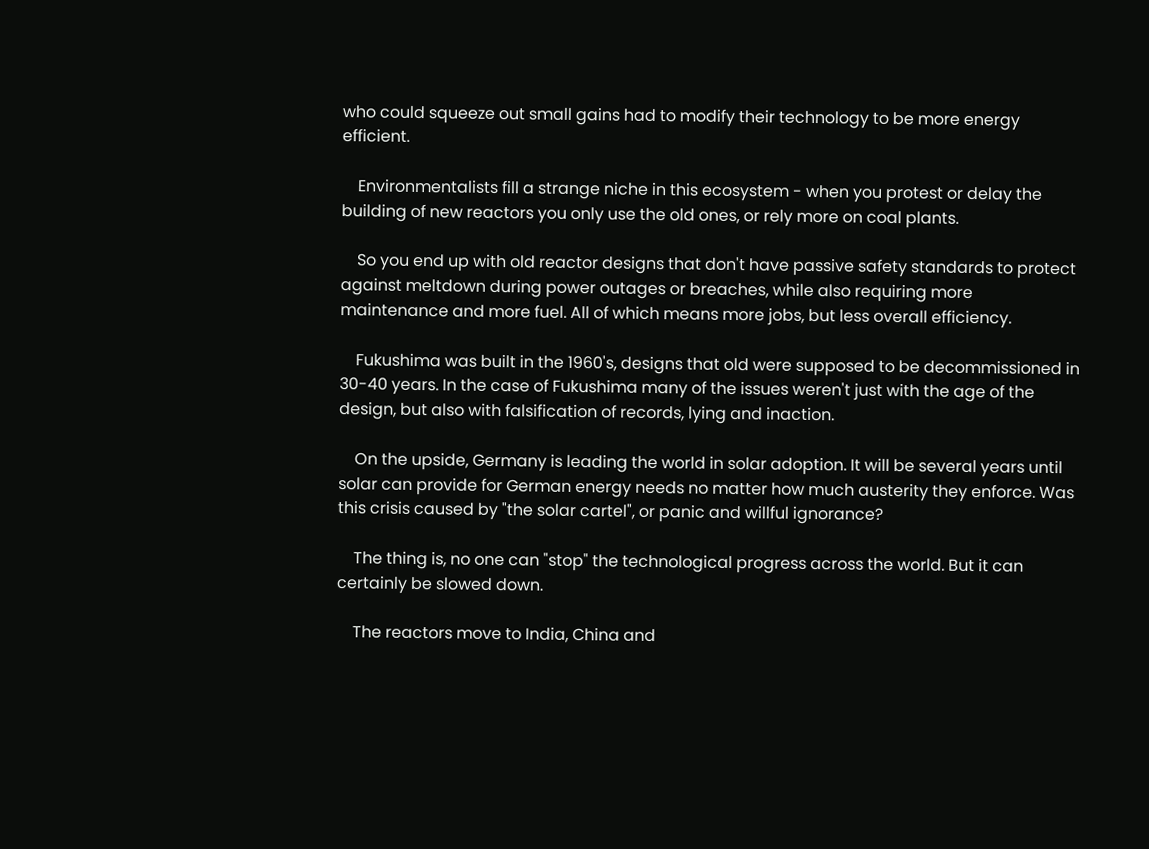who could squeeze out small gains had to modify their technology to be more energy efficient.

    Environmentalists fill a strange niche in this ecosystem - when you protest or delay the building of new reactors you only use the old ones, or rely more on coal plants.

    So you end up with old reactor designs that don't have passive safety standards to protect against meltdown during power outages or breaches, while also requiring more maintenance and more fuel. All of which means more jobs, but less overall efficiency.

    Fukushima was built in the 1960's, designs that old were supposed to be decommissioned in 30-40 years. In the case of Fukushima many of the issues weren't just with the age of the design, but also with falsification of records, lying and inaction.

    On the upside, Germany is leading the world in solar adoption. It will be several years until solar can provide for German energy needs no matter how much austerity they enforce. Was this crisis caused by "the solar cartel", or panic and willful ignorance?

    The thing is, no one can "stop" the technological progress across the world. But it can certainly be slowed down.

    The reactors move to India, China and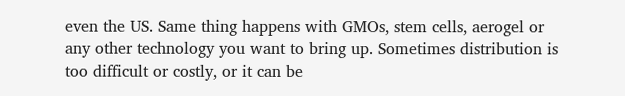even the US. Same thing happens with GMOs, stem cells, aerogel or any other technology you want to bring up. Sometimes distribution is too difficult or costly, or it can be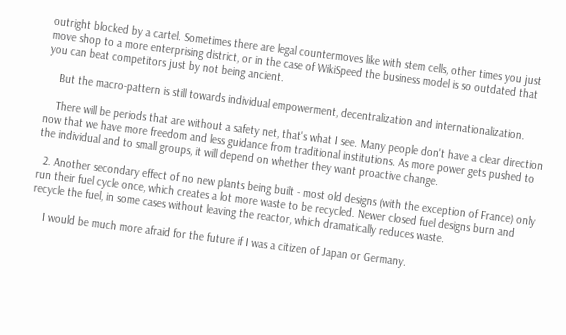outright blocked by a cartel. Sometimes there are legal countermoves like with stem cells, other times you just move shop to a more enterprising district, or in the case of WikiSpeed the business model is so outdated that you can beat competitors just by not being ancient.

    But the macro-pattern is still towards individual empowerment, decentralization and internationalization.

    There will be periods that are without a safety net, that's what I see. Many people don't have a clear direction now that we have more freedom and less guidance from traditional institutions. As more power gets pushed to the individual and to small groups, it will depend on whether they want proactive change.

  2. Another secondary effect of no new plants being built - most old designs (with the exception of France) only run their fuel cycle once, which creates a lot more waste to be recycled. Newer closed fuel designs burn and recycle the fuel, in some cases without leaving the reactor, which dramatically reduces waste.

    I would be much more afraid for the future if I was a citizen of Japan or Germany.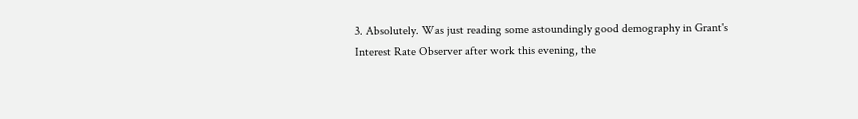3. Absolutely. Was just reading some astoundingly good demography in Grant's Interest Rate Observer after work this evening, the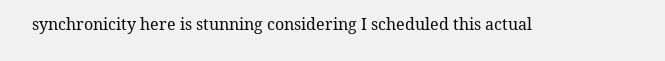synchronicity here is stunning considering I scheduled this actual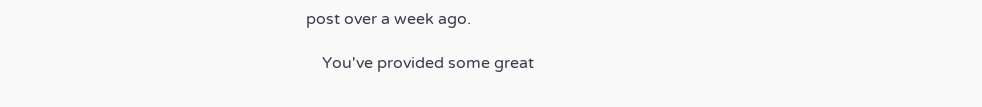post over a week ago.

    You've provided some great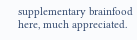supplementary brainfood here, much appreciated.